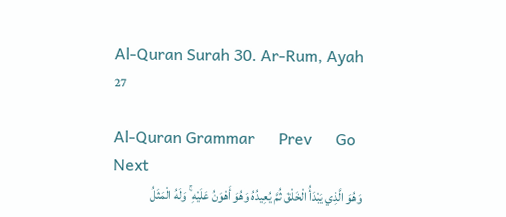Al-Quran Surah 30. Ar-Rum, Ayah 27

Al-Quran Grammar      Prev      Go   Next
وَهُوَ الَّذِي يَبْدَأُ الْخَلْقَ ثُمَّ يُعِيدُهُ وَهُوَ أَهْوَنُ عَلَيْهِ ۚ وَلَهُ الْمَثَلُ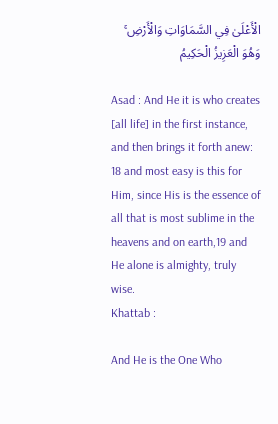الْأَعْلَىٰ فِي السَّمَاوَاتِ وَالْأَرْضِ ۚ وَهُوَ الْعَزِيزُ الْحَكِيمُ

Asad : And He it is who creates [all life] in the first instance, and then brings it forth anew: 18 and most easy is this for Him, since His is the essence of all that is most sublime in the heavens and on earth,19 and He alone is almighty, truly wise.
Khattab :

And He is the One Who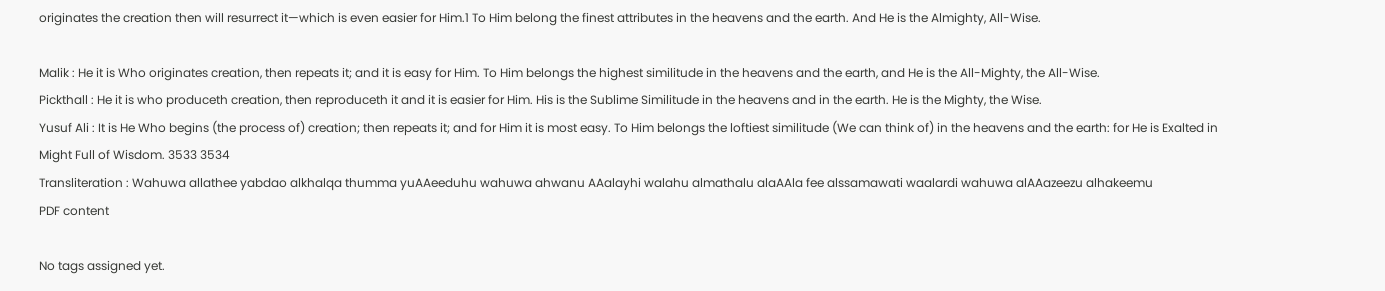originates the creation then will resurrect it—which is even easier for Him.1 To Him belong the finest attributes in the heavens and the earth. And He is the Almighty, All-Wise.

Malik : He it is Who originates creation, then repeats it; and it is easy for Him. To Him belongs the highest similitude in the heavens and the earth, and He is the All-Mighty, the All-Wise.
Pickthall : He it is who produceth creation, then reproduceth it and it is easier for Him. His is the Sublime Similitude in the heavens and in the earth. He is the Mighty, the Wise.
Yusuf Ali : It is He Who begins (the process of) creation; then repeats it; and for Him it is most easy. To Him belongs the loftiest similitude (We can think of) in the heavens and the earth: for He is Exalted in Might Full of Wisdom. 3533 3534
Transliteration : Wahuwa allathee yabdao alkhalqa thumma yuAAeeduhu wahuwa ahwanu AAalayhi walahu almathalu alaAAla fee alssamawati waalardi wahuwa alAAazeezu alhakeemu
PDF content

No tags assigned yet.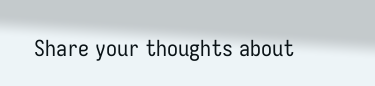Share your thoughts about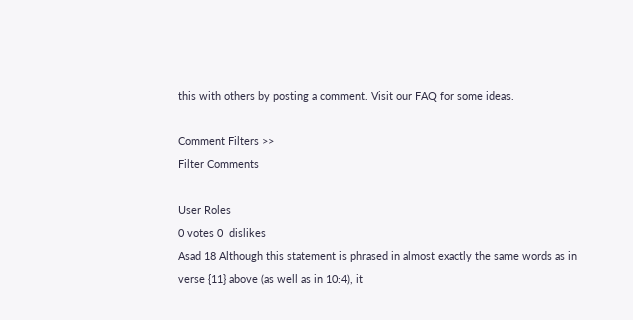this with others by posting a comment. Visit our FAQ for some ideas.

Comment Filters >>
Filter Comments

User Roles
0 votes 0  dislikes
Asad 18 Although this statement is phrased in almost exactly the same words as in verse {11} above (as well as in 10:4), it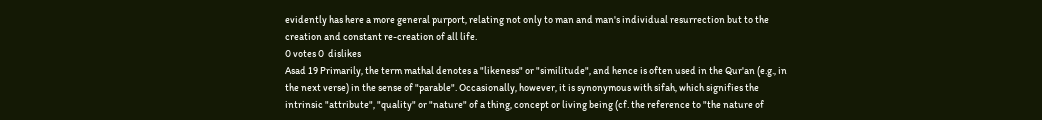evidently has here a more general purport, relating not only to man and man's individual resurrection but to the creation and constant re-creation of all life.
0 votes 0  dislikes
Asad 19 Primarily, the term mathal denotes a "likeness" or "similitude", and hence is often used in the Qur'an (e.g., in the next verse) in the sense of "parable". Occasionally, however, it is synonymous with sifah, which signifies the intrinsic "attribute", "quality" or "nature" of a thing, concept or living being (cf. the reference to "the nature of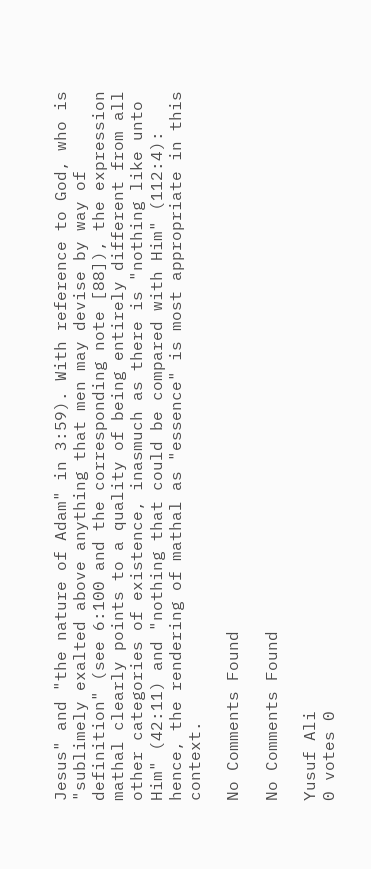Jesus" and "the nature of Adam" in 3:59). With reference to God, who is "sublimely exalted above anything that men may devise by way of definition" (see 6:100 and the corresponding note [88]), the expression mathal clearly points to a quality of being entirely different from all other categories of existence, inasmuch as there is "nothing like unto Him" (42:11) and "nothing that could be compared with Him" (112:4): hence, the rendering of mathal as "essence" is most appropriate in this context.

No Comments Found

No Comments Found

Yusuf Ali
0 votes 0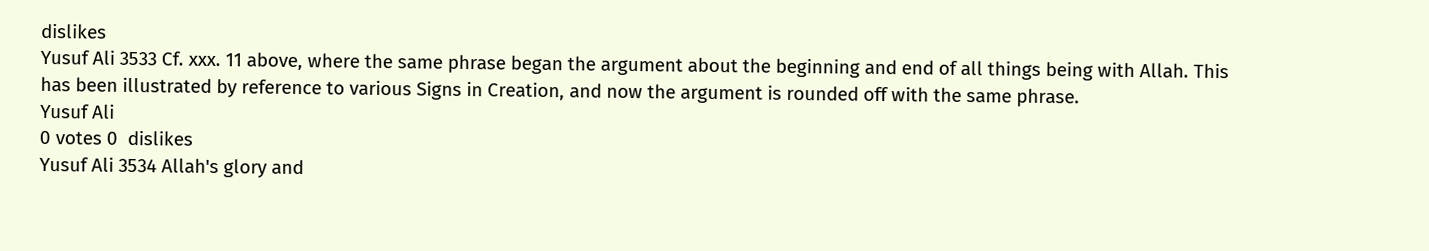dislikes
Yusuf Ali 3533 Cf. xxx. 11 above, where the same phrase began the argument about the beginning and end of all things being with Allah. This has been illustrated by reference to various Signs in Creation, and now the argument is rounded off with the same phrase.
Yusuf Ali
0 votes 0  dislikes
Yusuf Ali 3534 Allah's glory and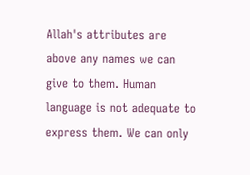Allah's attributes are above any names we can give to them. Human language is not adequate to express them. We can only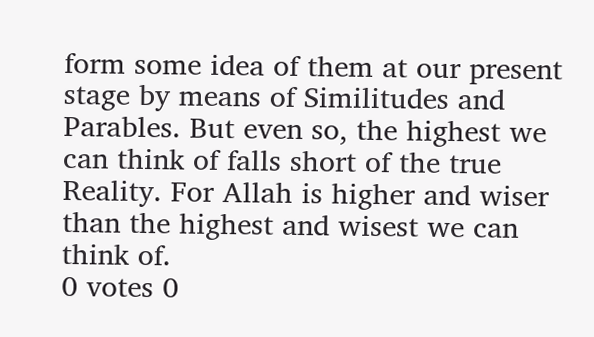form some idea of them at our present stage by means of Similitudes and Parables. But even so, the highest we can think of falls short of the true Reality. For Allah is higher and wiser than the highest and wisest we can think of.
0 votes 0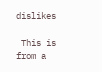dislikes

 This is from a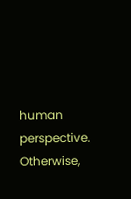human perspective. Otherwise,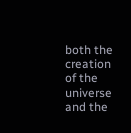both the creation of the universe and the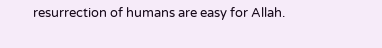resurrection of humans are easy for Allah.